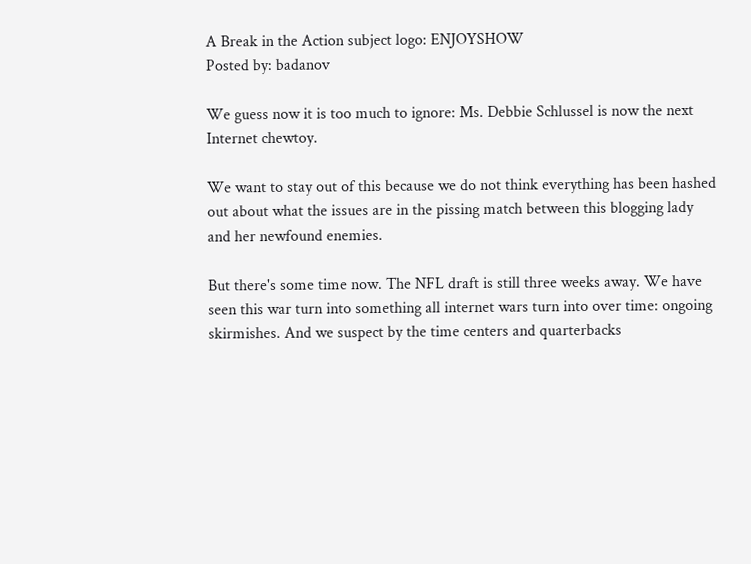A Break in the Action subject logo: ENJOYSHOW
Posted by: badanov

We guess now it is too much to ignore: Ms. Debbie Schlussel is now the next Internet chewtoy.

We want to stay out of this because we do not think everything has been hashed out about what the issues are in the pissing match between this blogging lady and her newfound enemies.

But there's some time now. The NFL draft is still three weeks away. We have seen this war turn into something all internet wars turn into over time: ongoing skirmishes. And we suspect by the time centers and quarterbacks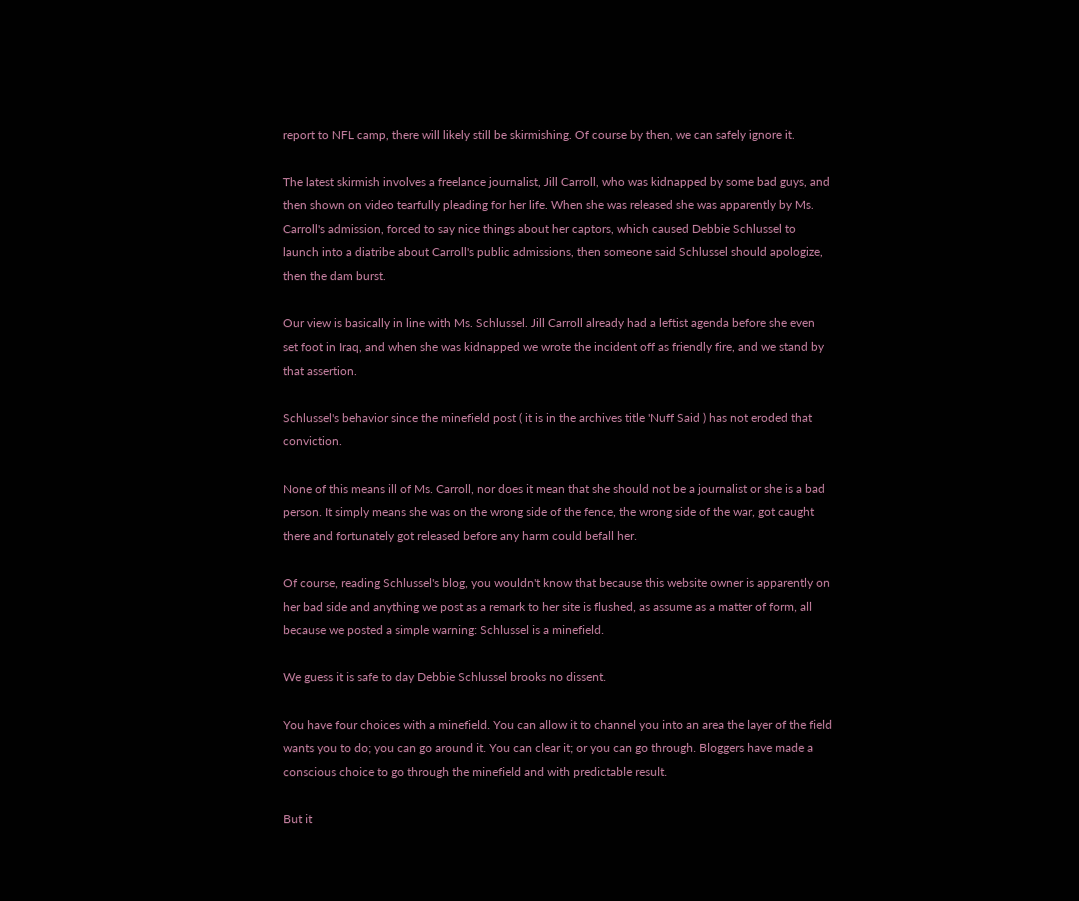report to NFL camp, there will likely still be skirmishing. Of course by then, we can safely ignore it.

The latest skirmish involves a freelance journalist, Jill Carroll, who was kidnapped by some bad guys, and then shown on video tearfully pleading for her life. When she was released she was apparently by Ms. Carroll's admission, forced to say nice things about her captors, which caused Debbie Schlussel to launch into a diatribe about Carroll's public admissions, then someone said Schlussel should apologize, then the dam burst.

Our view is basically in line with Ms. Schlussel. Jill Carroll already had a leftist agenda before she even set foot in Iraq, and when she was kidnapped we wrote the incident off as friendly fire, and we stand by that assertion.

Schlussel's behavior since the minefield post ( it is in the archives title 'Nuff Said ) has not eroded that conviction.

None of this means ill of Ms. Carroll, nor does it mean that she should not be a journalist or she is a bad person. It simply means she was on the wrong side of the fence, the wrong side of the war, got caught there and fortunately got released before any harm could befall her.

Of course, reading Schlussel's blog, you wouldn't know that because this website owner is apparently on her bad side and anything we post as a remark to her site is flushed, as assume as a matter of form, all because we posted a simple warning: Schlussel is a minefield.

We guess it is safe to day Debbie Schlussel brooks no dissent.

You have four choices with a minefield. You can allow it to channel you into an area the layer of the field wants you to do; you can go around it. You can clear it; or you can go through. Bloggers have made a conscious choice to go through the minefield and with predictable result.

But it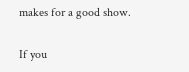makes for a good show.

If you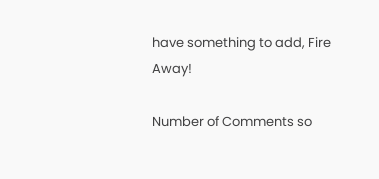have something to add, Fire Away!

Number of Comments so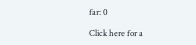far: 0

Click here for a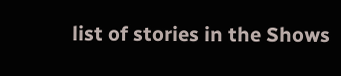list of stories in the Shows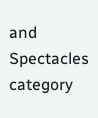and Spectacles category